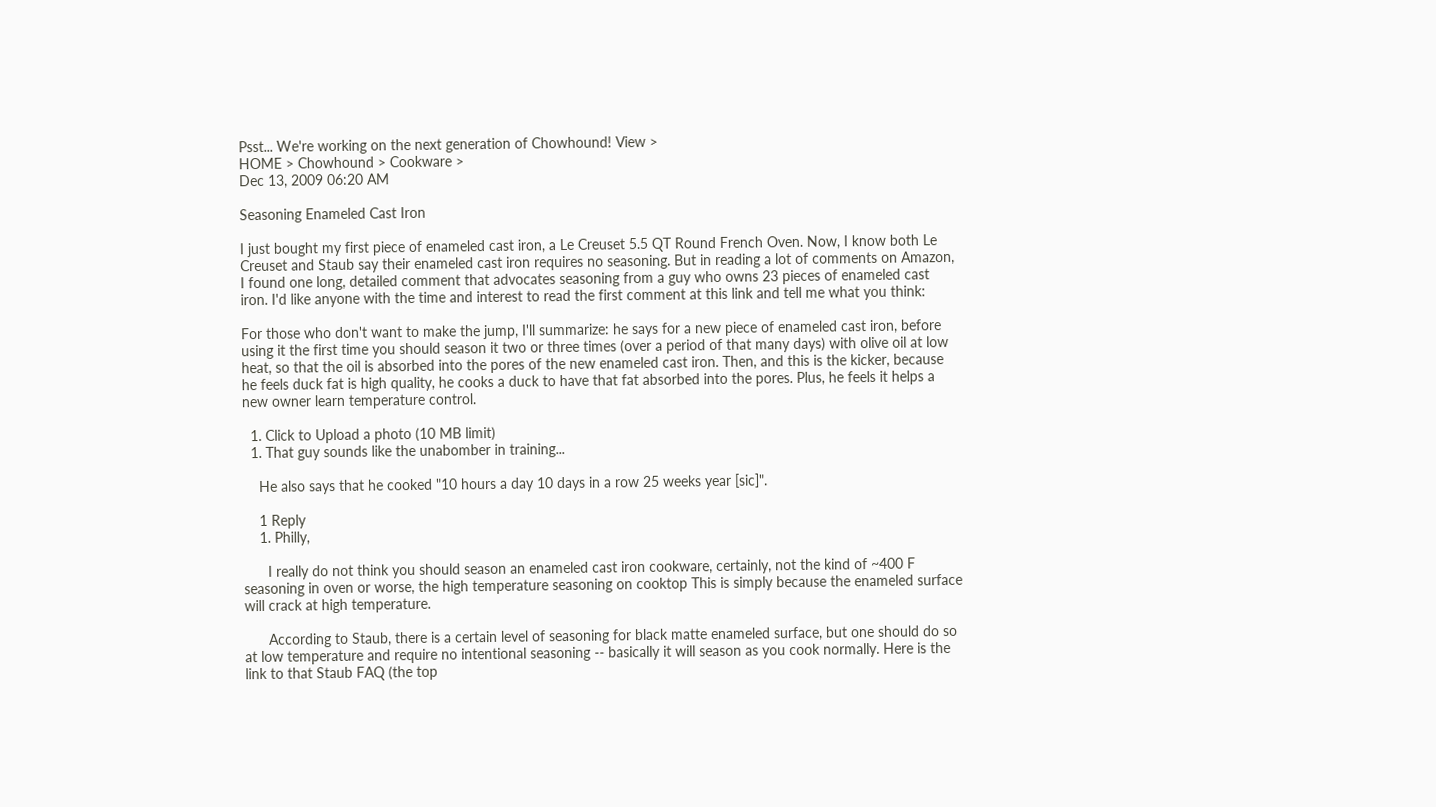Psst... We're working on the next generation of Chowhound! View >
HOME > Chowhound > Cookware >
Dec 13, 2009 06:20 AM

Seasoning Enameled Cast Iron

I just bought my first piece of enameled cast iron, a Le Creuset 5.5 QT Round French Oven. Now, I know both Le Creuset and Staub say their enameled cast iron requires no seasoning. But in reading a lot of comments on Amazon, I found one long, detailed comment that advocates seasoning from a guy who owns 23 pieces of enameled cast iron. I'd like anyone with the time and interest to read the first comment at this link and tell me what you think:

For those who don't want to make the jump, I'll summarize: he says for a new piece of enameled cast iron, before using it the first time you should season it two or three times (over a period of that many days) with olive oil at low heat, so that the oil is absorbed into the pores of the new enameled cast iron. Then, and this is the kicker, because he feels duck fat is high quality, he cooks a duck to have that fat absorbed into the pores. Plus, he feels it helps a new owner learn temperature control.

  1. Click to Upload a photo (10 MB limit)
  1. That guy sounds like the unabomber in training...

    He also says that he cooked "10 hours a day 10 days in a row 25 weeks year [sic]".

    1 Reply
    1. Philly,

      I really do not think you should season an enameled cast iron cookware, certainly, not the kind of ~400 F seasoning in oven or worse, the high temperature seasoning on cooktop This is simply because the enameled surface will crack at high temperature.

      According to Staub, there is a certain level of seasoning for black matte enameled surface, but one should do so at low temperature and require no intentional seasoning -- basically it will season as you cook normally. Here is the link to that Staub FAQ (the top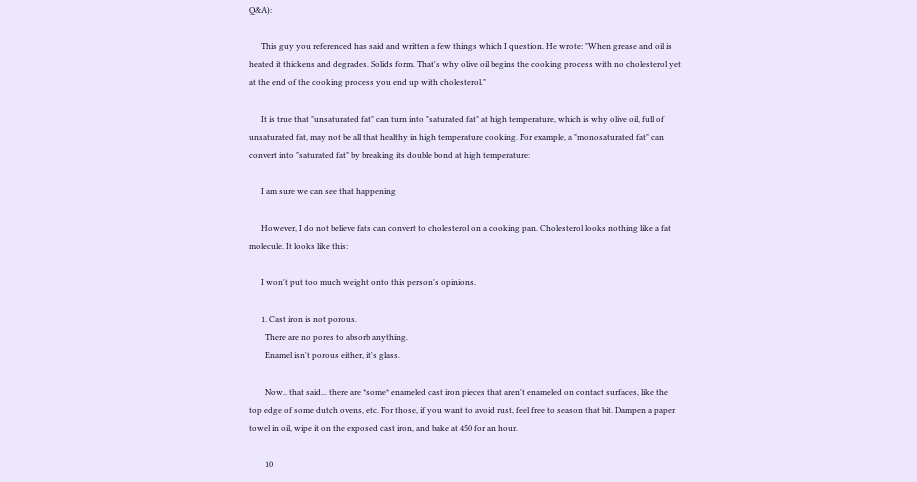Q&A):

      This guy you referenced has said and written a few things which I question. He wrote: "When grease and oil is heated it thickens and degrades. Solids form. That's why olive oil begins the cooking process with no cholesterol yet at the end of the cooking process you end up with cholesterol."

      It is true that "unsaturated fat" can turn into "saturated fat" at high temperature, which is why olive oil, full of unsaturated fat, may not be all that healthy in high temperature cooking. For example, a "monosaturated fat" can convert into "saturated fat" by breaking its double bond at high temperature:

      I am sure we can see that happening

      However, I do not believe fats can convert to cholesterol on a cooking pan. Cholesterol looks nothing like a fat molecule. It looks like this:

      I won't put too much weight onto this person's opinions.

      1. Cast iron is not porous.
        There are no pores to absorb anything.
        Enamel isn't porous either, it's glass.

        Now.. that said... there are *some* enameled cast iron pieces that aren't enameled on contact surfaces, like the top edge of some dutch ovens, etc. For those, if you want to avoid rust, feel free to season that bit. Dampen a paper towel in oil, wipe it on the exposed cast iron, and bake at 450 for an hour.

        10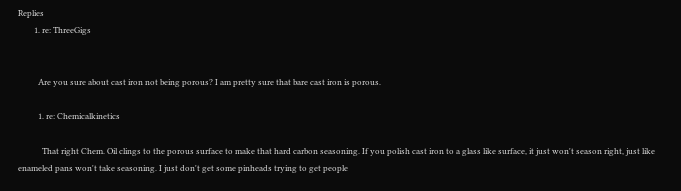Replies
        1. re: ThreeGigs


          Are you sure about cast iron not being porous? I am pretty sure that bare cast iron is porous.

          1. re: Chemicalkinetics

            That right Chem. Oil clings to the porous surface to make that hard carbon seasoning. If you polish cast iron to a glass like surface, it just won't season right, just like enameled pans won't take seasoning. I just don't get some pinheads trying to get people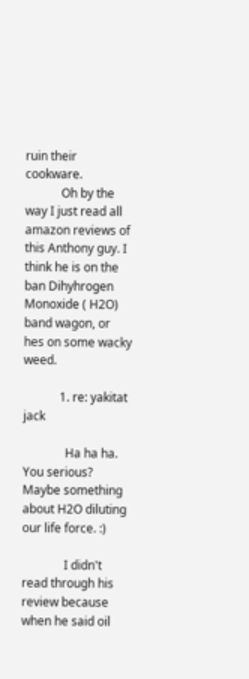ruin their cookware.
            Oh by the way I just read all amazon reviews of this Anthony guy. I think he is on the ban Dihyhrogen Monoxide ( H2O) band wagon, or hes on some wacky weed.

            1. re: yakitat jack

              Ha ha ha. You serious? Maybe something about H2O diluting our life force. :)

              I didn't read through his review because when he said oil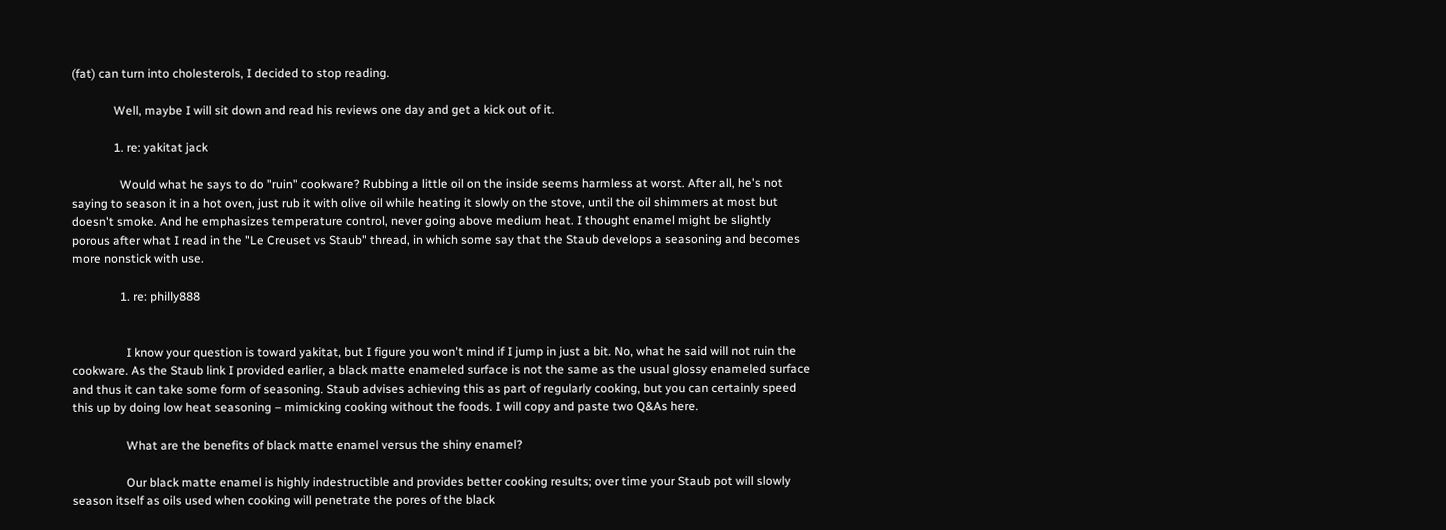(fat) can turn into cholesterols, I decided to stop reading.

              Well, maybe I will sit down and read his reviews one day and get a kick out of it.

              1. re: yakitat jack

                Would what he says to do "ruin" cookware? Rubbing a little oil on the inside seems harmless at worst. After all, he's not saying to season it in a hot oven, just rub it with olive oil while heating it slowly on the stove, until the oil shimmers at most but doesn't smoke. And he emphasizes temperature control, never going above medium heat. I thought enamel might be slightly porous after what I read in the "Le Creuset vs Staub" thread, in which some say that the Staub develops a seasoning and becomes more nonstick with use.

                1. re: philly888


                  I know your question is toward yakitat, but I figure you won't mind if I jump in just a bit. No, what he said will not ruin the cookware. As the Staub link I provided earlier, a black matte enameled surface is not the same as the usual glossy enameled surface and thus it can take some form of seasoning. Staub advises achieving this as part of regularly cooking, but you can certainly speed this up by doing low heat seasoning – mimicking cooking without the foods. I will copy and paste two Q&As here.

                  What are the benefits of black matte enamel versus the shiny enamel?

                  Our black matte enamel is highly indestructible and provides better cooking results; over time your Staub pot will slowly season itself as oils used when cooking will penetrate the pores of the black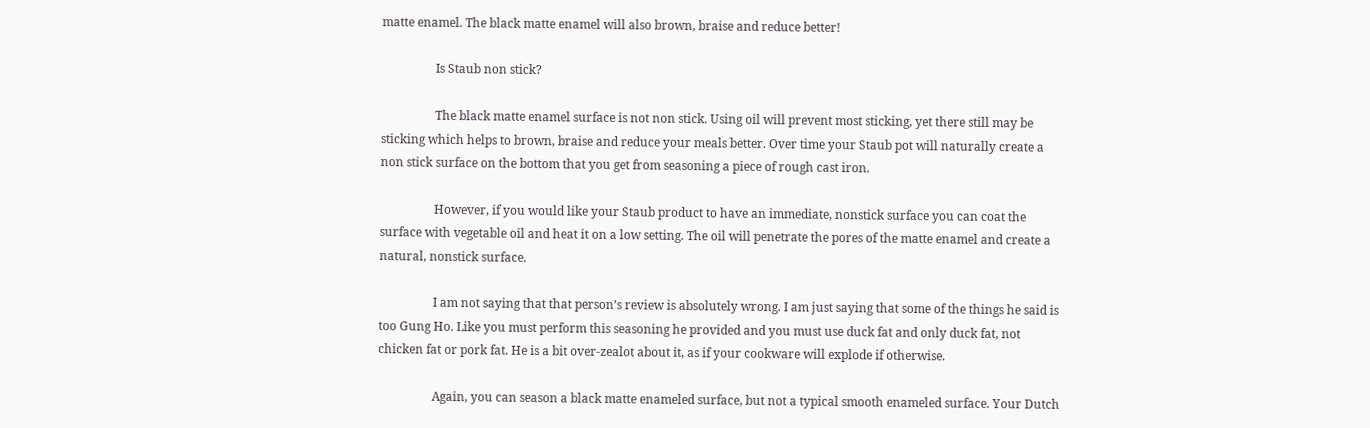matte enamel. The black matte enamel will also brown, braise and reduce better!

                  Is Staub non stick?

                  The black matte enamel surface is not non stick. Using oil will prevent most sticking, yet there still may be sticking which helps to brown, braise and reduce your meals better. Over time your Staub pot will naturally create a non stick surface on the bottom that you get from seasoning a piece of rough cast iron.

                  However, if you would like your Staub product to have an immediate, nonstick surface you can coat the surface with vegetable oil and heat it on a low setting. The oil will penetrate the pores of the matte enamel and create a natural, nonstick surface.

                  I am not saying that that person’s review is absolutely wrong. I am just saying that some of the things he said is too Gung Ho. Like you must perform this seasoning he provided and you must use duck fat and only duck fat, not chicken fat or pork fat. He is a bit over-zealot about it, as if your cookware will explode if otherwise.

                  Again, you can season a black matte enameled surface, but not a typical smooth enameled surface. Your Dutch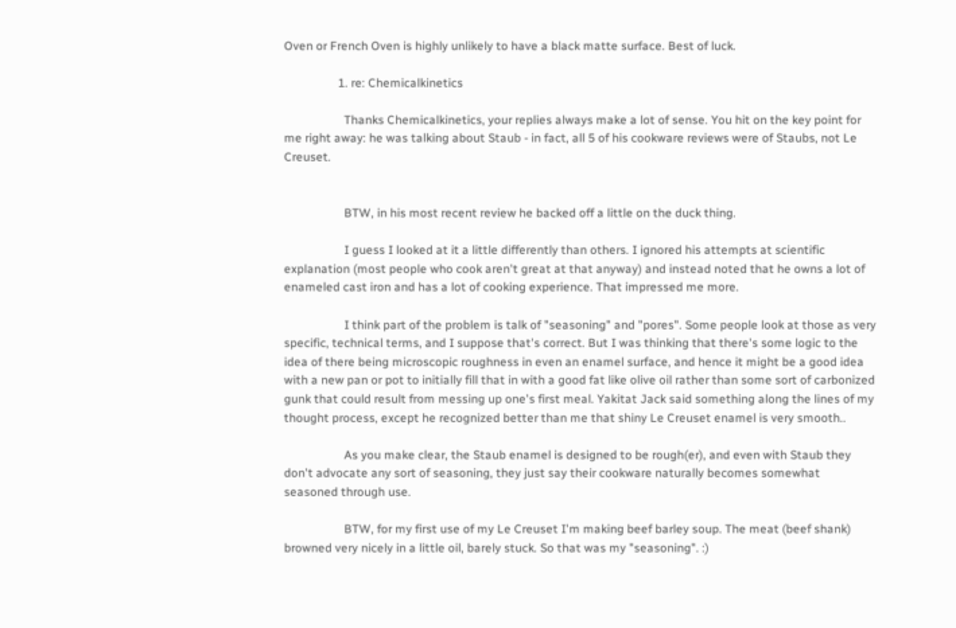Oven or French Oven is highly unlikely to have a black matte surface. Best of luck.

                  1. re: Chemicalkinetics

                    Thanks Chemicalkinetics, your replies always make a lot of sense. You hit on the key point for me right away: he was talking about Staub - in fact, all 5 of his cookware reviews were of Staubs, not Le Creuset.


                    BTW, in his most recent review he backed off a little on the duck thing.

                    I guess I looked at it a little differently than others. I ignored his attempts at scientific explanation (most people who cook aren't great at that anyway) and instead noted that he owns a lot of enameled cast iron and has a lot of cooking experience. That impressed me more.

                    I think part of the problem is talk of "seasoning" and "pores". Some people look at those as very specific, technical terms, and I suppose that's correct. But I was thinking that there's some logic to the idea of there being microscopic roughness in even an enamel surface, and hence it might be a good idea with a new pan or pot to initially fill that in with a good fat like olive oil rather than some sort of carbonized gunk that could result from messing up one's first meal. Yakitat Jack said something along the lines of my thought process, except he recognized better than me that shiny Le Creuset enamel is very smooth..

                    As you make clear, the Staub enamel is designed to be rough(er), and even with Staub they don't advocate any sort of seasoning, they just say their cookware naturally becomes somewhat seasoned through use.

                    BTW, for my first use of my Le Creuset I'm making beef barley soup. The meat (beef shank) browned very nicely in a little oil, barely stuck. So that was my "seasoning". :)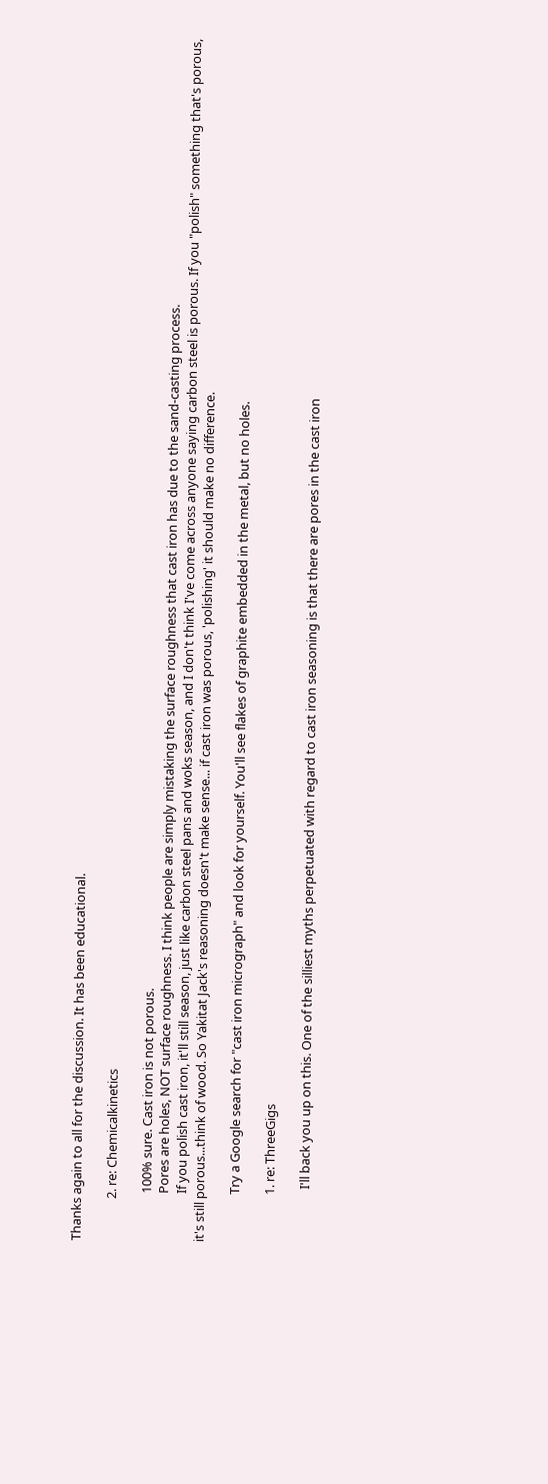Thanks again to all for the discussion. It has been educational.

              2. re: Chemicalkinetics

                100% sure. Cast iron is not porous.
                Pores are holes, NOT surface roughness. I think people are simply mistaking the surface roughness that cast iron has due to the sand-casting process.
                If you polish cast iron, it'll still season, just like carbon steel pans and woks season, and I don't think I've come across anyone saying carbon steel is porous. If you "polish" something that's porous, it's still porous...think of wood. So Yakitat Jack's reasoning doesn't make sense... if cast iron was porous, 'polishing' it should make no difference.

                Try a Google search for "cast iron micrograph" and look for yourself. You'll see flakes of graphite embedded in the metal, but no holes.

                1. re: ThreeGigs

                  I'll back you up on this. One of the silliest myths perpetuated with regard to cast iron seasoning is that there are pores in the cast iron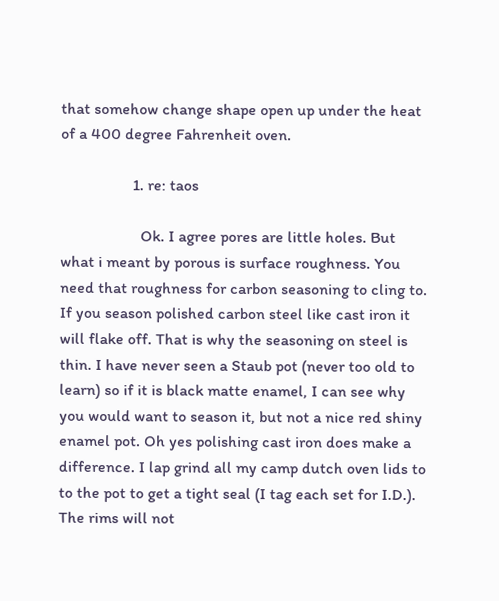that somehow change shape open up under the heat of a 400 degree Fahrenheit oven.

                  1. re: taos

                    Ok. I agree pores are little holes. But what i meant by porous is surface roughness. You need that roughness for carbon seasoning to cling to. If you season polished carbon steel like cast iron it will flake off. That is why the seasoning on steel is thin. I have never seen a Staub pot (never too old to learn) so if it is black matte enamel, I can see why you would want to season it, but not a nice red shiny enamel pot. Oh yes polishing cast iron does make a difference. I lap grind all my camp dutch oven lids to to the pot to get a tight seal (I tag each set for I.D.). The rims will not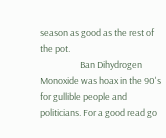season as good as the rest of the pot.
                    Ban Dihydrogen Monoxide was hoax in the 90's for gullible people and politicians. For a good read go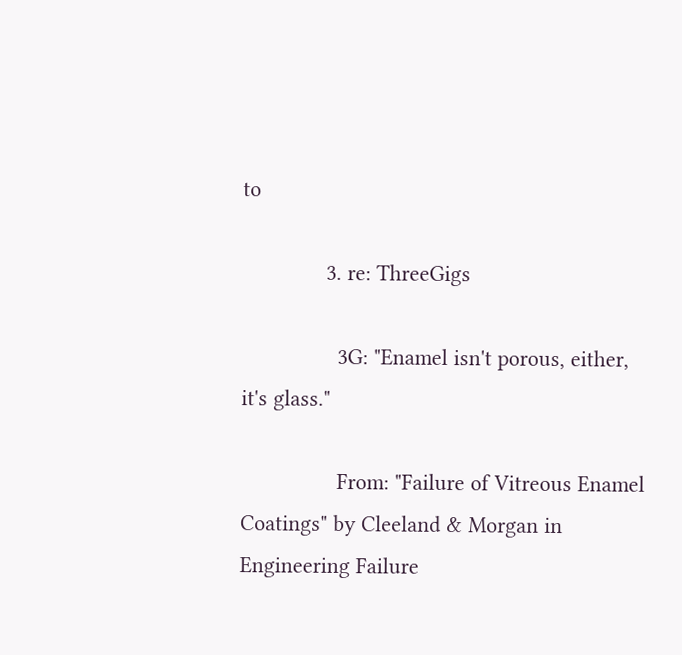to

              3. re: ThreeGigs

                3G: "Enamel isn't porous, either, it's glass."

                From: "Failure of Vitreous Enamel Coatings" by Cleeland & Morgan in Engineering Failure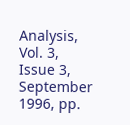Analysis, Vol. 3, Issue 3, September 1996, pp.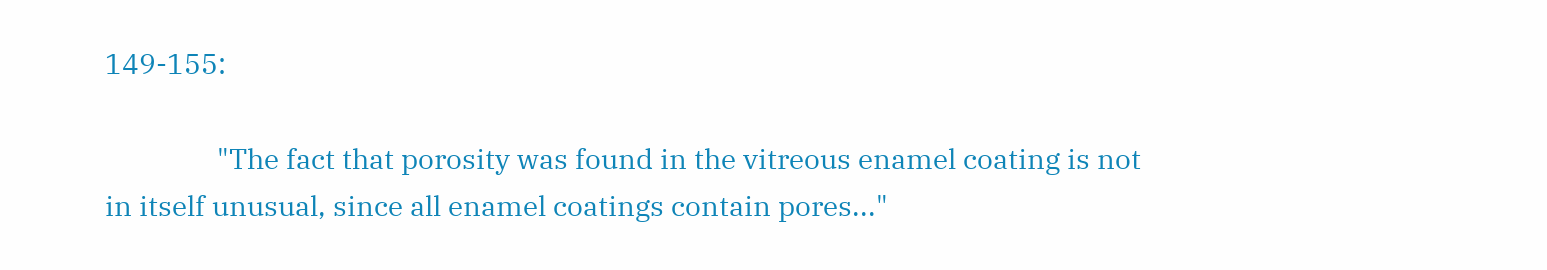149-155:

                "The fact that porosity was found in the vitreous enamel coating is not in itself unusual, since all enamel coatings contain pores..."